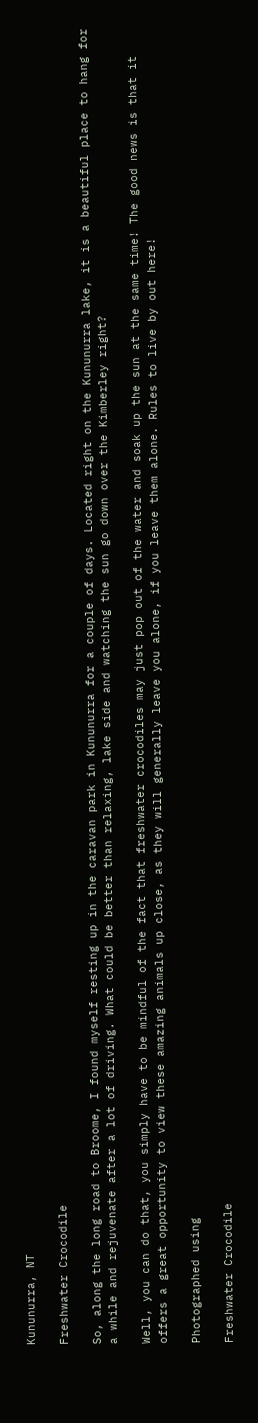Kununurra, NT

Freshwater Crocodile

So, along the long road to Broome, I found myself resting up in the caravan park in Kununurra for a couple of days. Located right on the Kununurra lake, it is a beautiful place to hang for a while and rejuvenate after a lot of driving. What could be better than relaxing, lake side and watching the sun go down over the Kimberley right?

Well, you can do that, you simply have to be mindful of the fact that freshwater crocodiles may just pop out of the water and soak up the sun at the same time! The good news is that it offers a great opportunity to view these amazing animals up close, as they will generally leave you alone, if you leave them alone. Rules to live by out here!

Photographed using

Freshwater Crocodile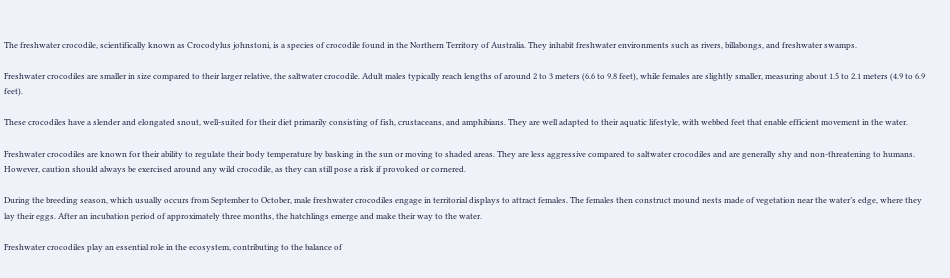The freshwater crocodile, scientifically known as Crocodylus johnstoni, is a species of crocodile found in the Northern Territory of Australia. They inhabit freshwater environments such as rivers, billabongs, and freshwater swamps.

Freshwater crocodiles are smaller in size compared to their larger relative, the saltwater crocodile. Adult males typically reach lengths of around 2 to 3 meters (6.6 to 9.8 feet), while females are slightly smaller, measuring about 1.5 to 2.1 meters (4.9 to 6.9 feet).

These crocodiles have a slender and elongated snout, well-suited for their diet primarily consisting of fish, crustaceans, and amphibians. They are well adapted to their aquatic lifestyle, with webbed feet that enable efficient movement in the water.

Freshwater crocodiles are known for their ability to regulate their body temperature by basking in the sun or moving to shaded areas. They are less aggressive compared to saltwater crocodiles and are generally shy and non-threatening to humans. However, caution should always be exercised around any wild crocodile, as they can still pose a risk if provoked or cornered.

During the breeding season, which usually occurs from September to October, male freshwater crocodiles engage in territorial displays to attract females. The females then construct mound nests made of vegetation near the water’s edge, where they lay their eggs. After an incubation period of approximately three months, the hatchlings emerge and make their way to the water.

Freshwater crocodiles play an essential role in the ecosystem, contributing to the balance of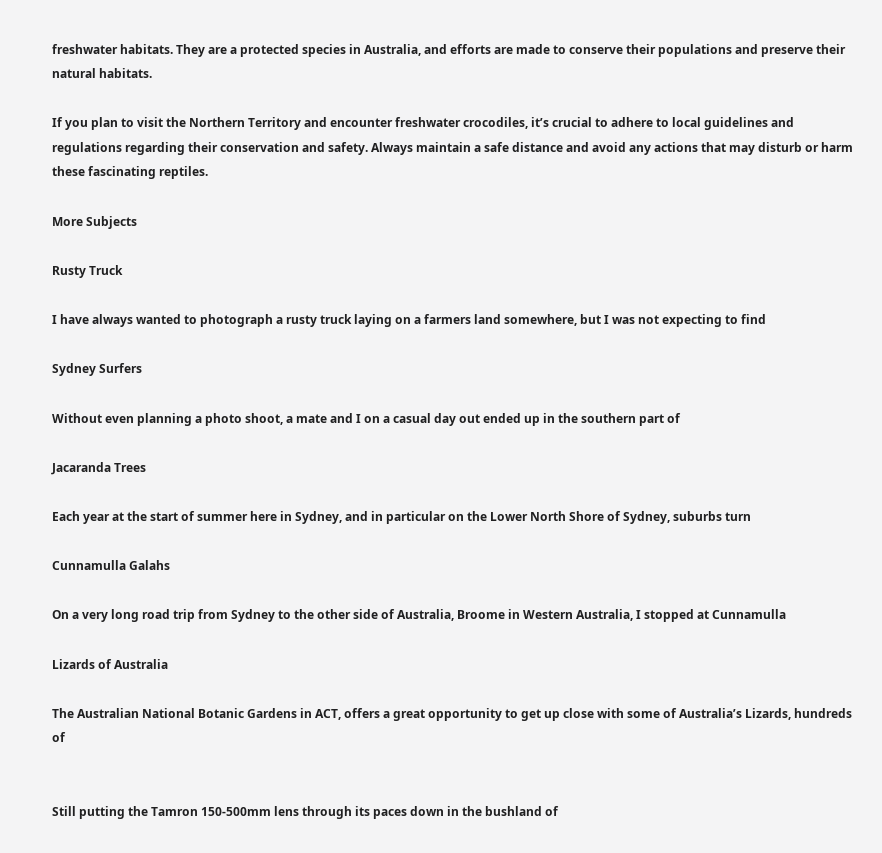freshwater habitats. They are a protected species in Australia, and efforts are made to conserve their populations and preserve their natural habitats.

If you plan to visit the Northern Territory and encounter freshwater crocodiles, it’s crucial to adhere to local guidelines and regulations regarding their conservation and safety. Always maintain a safe distance and avoid any actions that may disturb or harm these fascinating reptiles.

More Subjects

Rusty Truck

I have always wanted to photograph a rusty truck laying on a farmers land somewhere, but I was not expecting to find

Sydney Surfers

Without even planning a photo shoot, a mate and I on a casual day out ended up in the southern part of

Jacaranda Trees

Each year at the start of summer here in Sydney, and in particular on the Lower North Shore of Sydney, suburbs turn

Cunnamulla Galahs

On a very long road trip from Sydney to the other side of Australia, Broome in Western Australia, I stopped at Cunnamulla

Lizards of Australia

The Australian National Botanic Gardens in ACT, offers a great opportunity to get up close with some of Australia’s Lizards, hundreds of


Still putting the Tamron 150-500mm lens through its paces down in the bushland of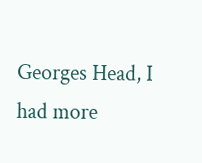Georges Head, I had more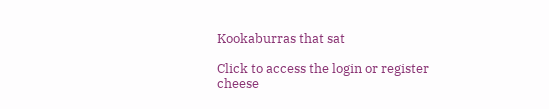Kookaburras that sat

Click to access the login or register cheese